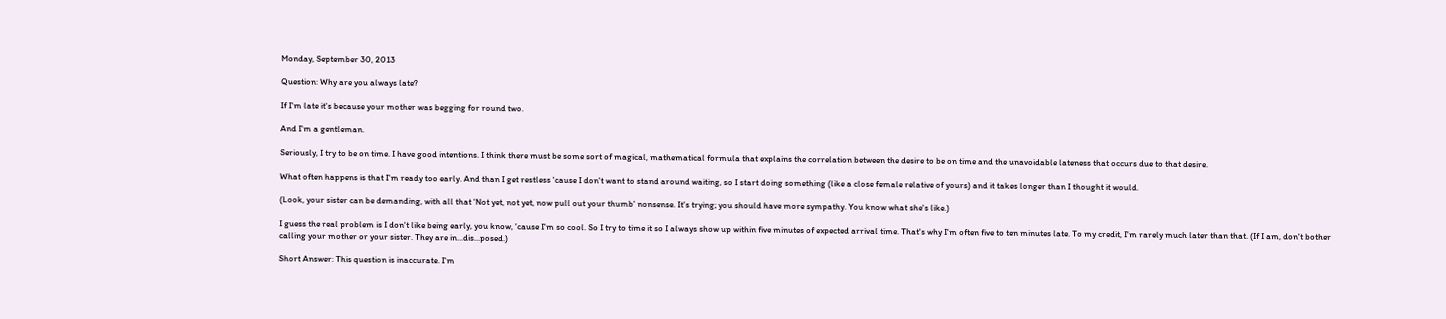Monday, September 30, 2013

Question: Why are you always late?

If I'm late it's because your mother was begging for round two.

And I'm a gentleman.

Seriously, I try to be on time. I have good intentions. I think there must be some sort of magical, mathematical formula that explains the correlation between the desire to be on time and the unavoidable lateness that occurs due to that desire.

What often happens is that I'm ready too early. And than I get restless 'cause I don't want to stand around waiting, so I start doing something (like a close female relative of yours) and it takes longer than I thought it would.

(Look, your sister can be demanding, with all that 'Not yet, not yet, now pull out your thumb' nonsense. It's trying; you should have more sympathy. You know what she's like.)

I guess the real problem is I don't like being early, you know, 'cause I'm so cool. So I try to time it so I always show up within five minutes of expected arrival time. That's why I'm often five to ten minutes late. To my credit, I'm rarely much later than that. (If I am, don't bother calling your mother or your sister. They are in...dis...posed.)

Short Answer: This question is inaccurate. I'm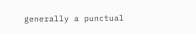generally a punctual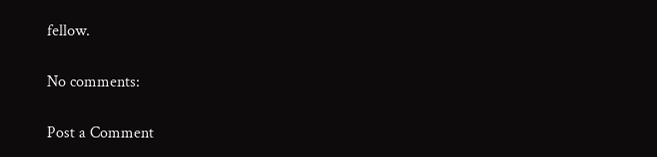fellow.

No comments:

Post a Comment